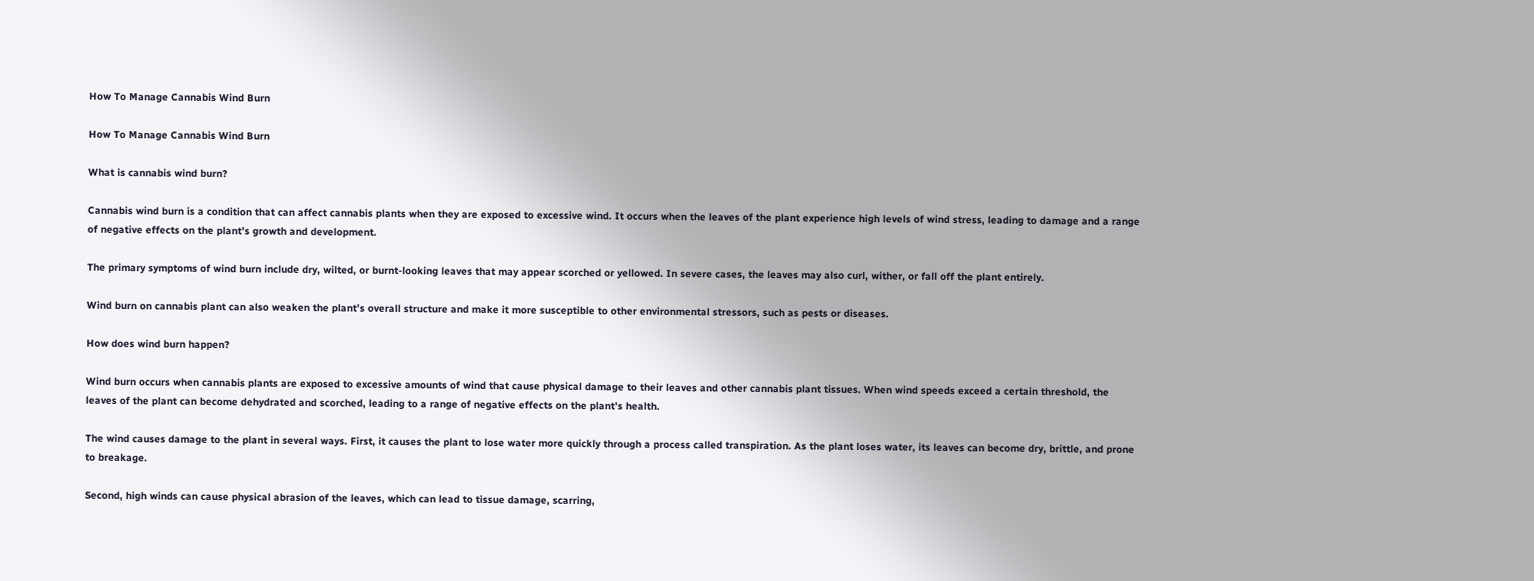How To Manage Cannabis Wind Burn

How To Manage Cannabis Wind Burn

What is cannabis wind burn?

Cannabis wind burn is a condition that can affect cannabis plants when they are exposed to excessive wind. It occurs when the leaves of the plant experience high levels of wind stress, leading to damage and a range of negative effects on the plant’s growth and development.

The primary symptoms of wind burn include dry, wilted, or burnt-looking leaves that may appear scorched or yellowed. In severe cases, the leaves may also curl, wither, or fall off the plant entirely.

Wind burn on cannabis plant can also weaken the plant’s overall structure and make it more susceptible to other environmental stressors, such as pests or diseases.

How does wind burn happen?

Wind burn occurs when cannabis plants are exposed to excessive amounts of wind that cause physical damage to their leaves and other cannabis plant tissues. When wind speeds exceed a certain threshold, the leaves of the plant can become dehydrated and scorched, leading to a range of negative effects on the plant’s health.

The wind causes damage to the plant in several ways. First, it causes the plant to lose water more quickly through a process called transpiration. As the plant loses water, its leaves can become dry, brittle, and prone to breakage.

Second, high winds can cause physical abrasion of the leaves, which can lead to tissue damage, scarring,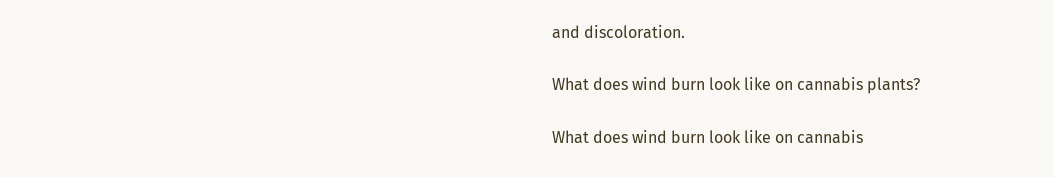and discoloration.

What does wind burn look like on cannabis plants?

What does wind burn look like on cannabis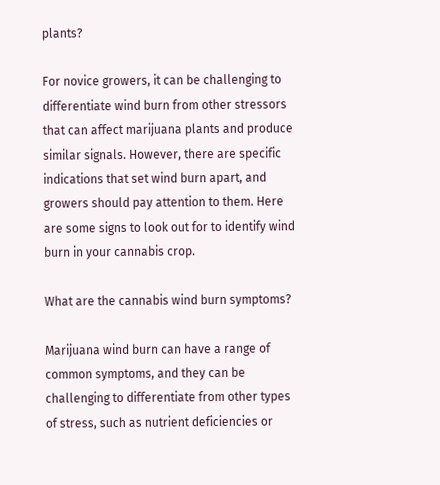plants?

For novice growers, it can be challenging to differentiate wind burn from other stressors that can affect marijuana plants and produce similar signals. However, there are specific indications that set wind burn apart, and growers should pay attention to them. Here are some signs to look out for to identify wind burn in your cannabis crop.

What are the cannabis wind burn symptoms?

Marijuana wind burn can have a range of common symptoms, and they can be challenging to differentiate from other types of stress, such as nutrient deficiencies or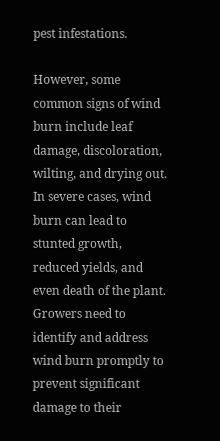pest infestations.

However, some common signs of wind burn include leaf damage, discoloration, wilting, and drying out. In severe cases, wind burn can lead to stunted growth, reduced yields, and even death of the plant. Growers need to identify and address wind burn promptly to prevent significant damage to their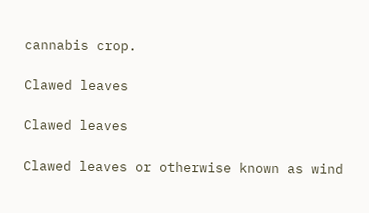cannabis crop.

Clawed leaves

Clawed leaves

Clawed leaves or otherwise known as wind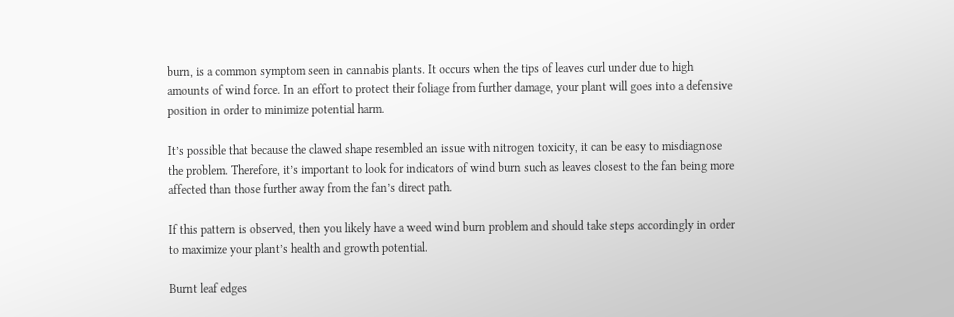burn, is a common symptom seen in cannabis plants. It occurs when the tips of leaves curl under due to high amounts of wind force. In an effort to protect their foliage from further damage, your plant will goes into a defensive position in order to minimize potential harm.

It’s possible that because the clawed shape resembled an issue with nitrogen toxicity, it can be easy to misdiagnose the problem. Therefore, it’s important to look for indicators of wind burn such as leaves closest to the fan being more affected than those further away from the fan’s direct path.

If this pattern is observed, then you likely have a weed wind burn problem and should take steps accordingly in order to maximize your plant’s health and growth potential.

Burnt leaf edges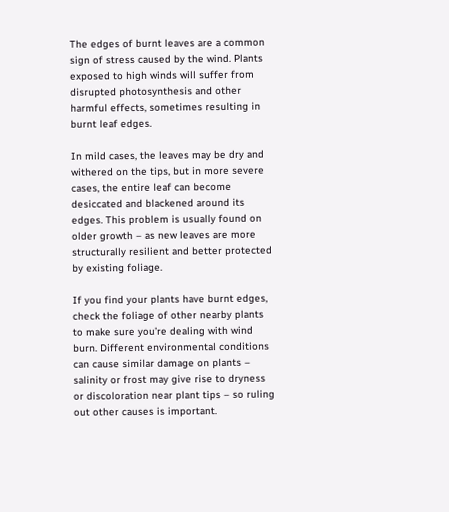The edges of burnt leaves are a common sign of stress caused by the wind. Plants exposed to high winds will suffer from disrupted photosynthesis and other harmful effects, sometimes resulting in burnt leaf edges.

In mild cases, the leaves may be dry and withered on the tips, but in more severe cases, the entire leaf can become desiccated and blackened around its edges. This problem is usually found on older growth – as new leaves are more structurally resilient and better protected by existing foliage.

If you find your plants have burnt edges, check the foliage of other nearby plants to make sure you’re dealing with wind burn. Different environmental conditions can cause similar damage on plants – salinity or frost may give rise to dryness or discoloration near plant tips – so ruling out other causes is important.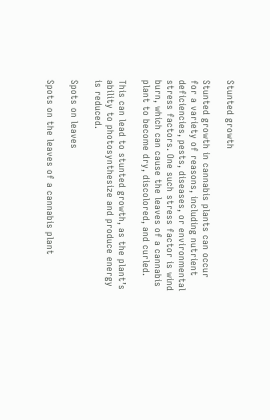Stunted growth

Stunted growth in cannabis plants can occur for a variety of reasons, including nutrient deficiencies, pests, diseases, or environmental stress factors. One such stress factor is wind burn, which can cause the leaves of a cannabis plant to become dry, discolored, and curled.

This can lead to stunted growth, as the plant’s ability to photosynthesize and produce energy is reduced.

Spots on leaves

Spots on the leaves of a cannabis plant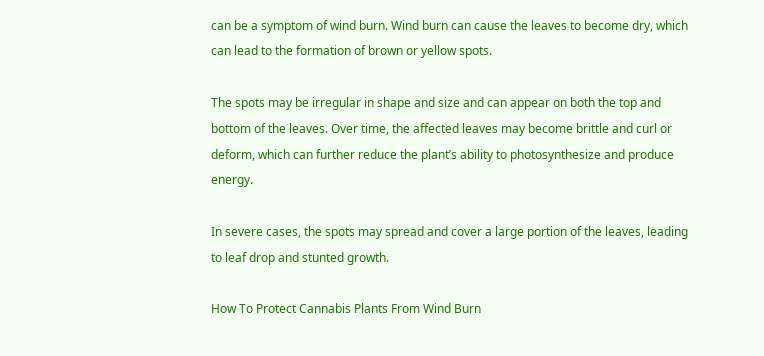can be a symptom of wind burn. Wind burn can cause the leaves to become dry, which can lead to the formation of brown or yellow spots.

The spots may be irregular in shape and size and can appear on both the top and bottom of the leaves. Over time, the affected leaves may become brittle and curl or deform, which can further reduce the plant’s ability to photosynthesize and produce energy.

In severe cases, the spots may spread and cover a large portion of the leaves, leading to leaf drop and stunted growth.

How To Protect Cannabis Plants From Wind Burn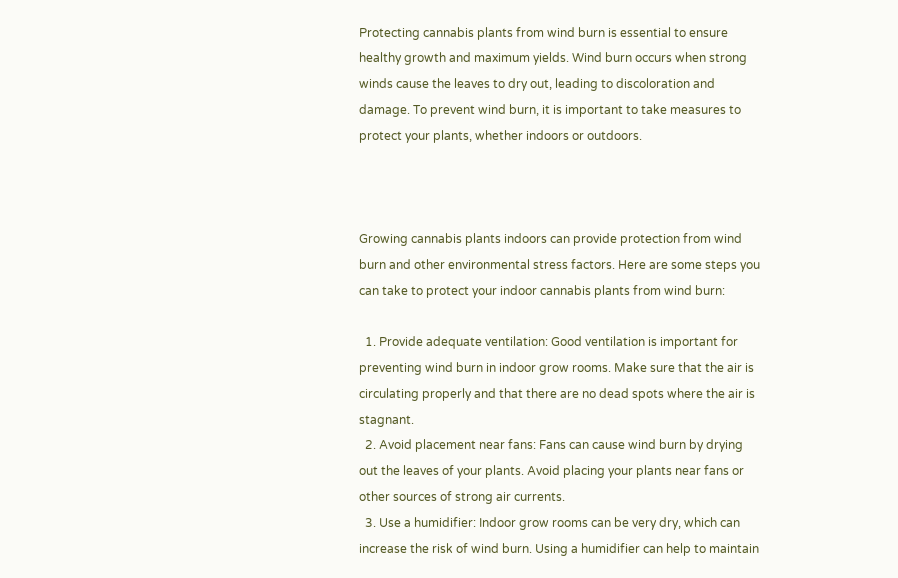Protecting cannabis plants from wind burn is essential to ensure healthy growth and maximum yields. Wind burn occurs when strong winds cause the leaves to dry out, leading to discoloration and damage. To prevent wind burn, it is important to take measures to protect your plants, whether indoors or outdoors.



Growing cannabis plants indoors can provide protection from wind burn and other environmental stress factors. Here are some steps you can take to protect your indoor cannabis plants from wind burn:

  1. Provide adequate ventilation: Good ventilation is important for preventing wind burn in indoor grow rooms. Make sure that the air is circulating properly and that there are no dead spots where the air is stagnant.
  2. Avoid placement near fans: Fans can cause wind burn by drying out the leaves of your plants. Avoid placing your plants near fans or other sources of strong air currents.
  3. Use a humidifier: Indoor grow rooms can be very dry, which can increase the risk of wind burn. Using a humidifier can help to maintain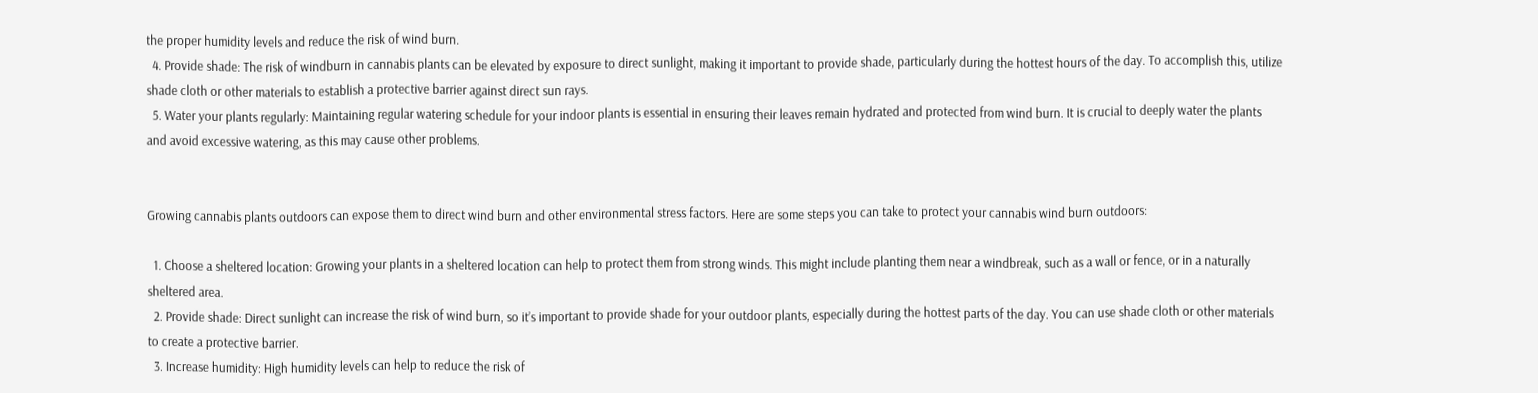the proper humidity levels and reduce the risk of wind burn.
  4. Provide shade: The risk of windburn in cannabis plants can be elevated by exposure to direct sunlight, making it important to provide shade, particularly during the hottest hours of the day. To accomplish this, utilize shade cloth or other materials to establish a protective barrier against direct sun rays.
  5. Water your plants regularly: Maintaining regular watering schedule for your indoor plants is essential in ensuring their leaves remain hydrated and protected from wind burn. It is crucial to deeply water the plants and avoid excessive watering, as this may cause other problems.


Growing cannabis plants outdoors can expose them to direct wind burn and other environmental stress factors. Here are some steps you can take to protect your cannabis wind burn outdoors:

  1. Choose a sheltered location: Growing your plants in a sheltered location can help to protect them from strong winds. This might include planting them near a windbreak, such as a wall or fence, or in a naturally sheltered area.
  2. Provide shade: Direct sunlight can increase the risk of wind burn, so it’s important to provide shade for your outdoor plants, especially during the hottest parts of the day. You can use shade cloth or other materials to create a protective barrier.
  3. Increase humidity: High humidity levels can help to reduce the risk of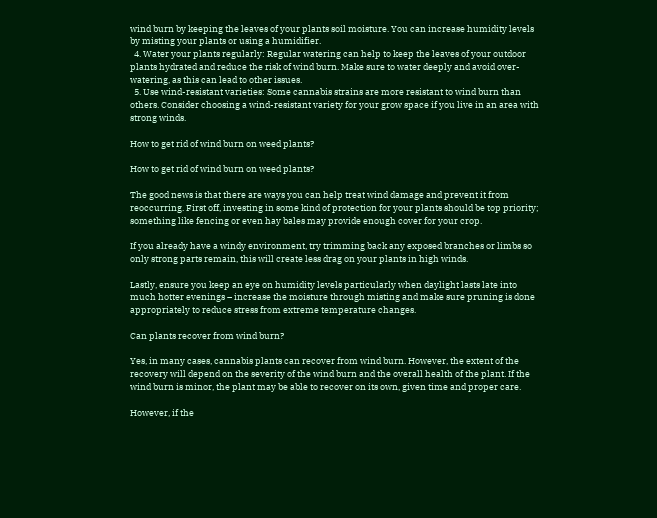wind burn by keeping the leaves of your plants soil moisture. You can increase humidity levels by misting your plants or using a humidifier.
  4. Water your plants regularly: Regular watering can help to keep the leaves of your outdoor plants hydrated and reduce the risk of wind burn. Make sure to water deeply and avoid over-watering, as this can lead to other issues.
  5. Use wind-resistant varieties: Some cannabis strains are more resistant to wind burn than others. Consider choosing a wind-resistant variety for your grow space if you live in an area with strong winds.

How to get rid of wind burn on weed plants?

How to get rid of wind burn on weed plants?

The good news is that there are ways you can help treat wind damage and prevent it from reoccurring. First off, investing in some kind of protection for your plants should be top priority; something like fencing or even hay bales may provide enough cover for your crop.

If you already have a windy environment, try trimming back any exposed branches or limbs so only strong parts remain, this will create less drag on your plants in high winds.

Lastly, ensure you keep an eye on humidity levels particularly when daylight lasts late into much hotter evenings – increase the moisture through misting and make sure pruning is done appropriately to reduce stress from extreme temperature changes.

Can plants recover from wind burn?

Yes, in many cases, cannabis plants can recover from wind burn. However, the extent of the recovery will depend on the severity of the wind burn and the overall health of the plant. If the wind burn is minor, the plant may be able to recover on its own, given time and proper care.

However, if the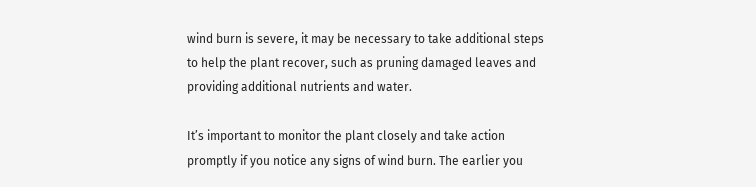wind burn is severe, it may be necessary to take additional steps to help the plant recover, such as pruning damaged leaves and providing additional nutrients and water.

It’s important to monitor the plant closely and take action promptly if you notice any signs of wind burn. The earlier you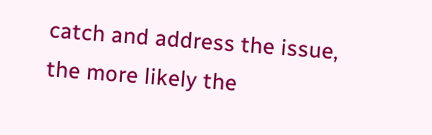catch and address the issue, the more likely the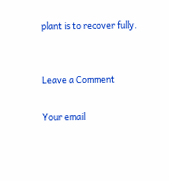plant is to recover fully.


Leave a Comment

Your email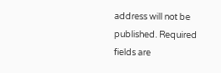address will not be published. Required fields are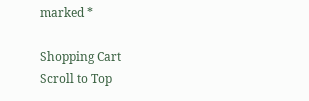marked *

Shopping Cart
Scroll to Top